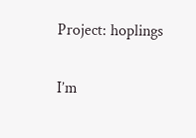Project: hoplings

I’m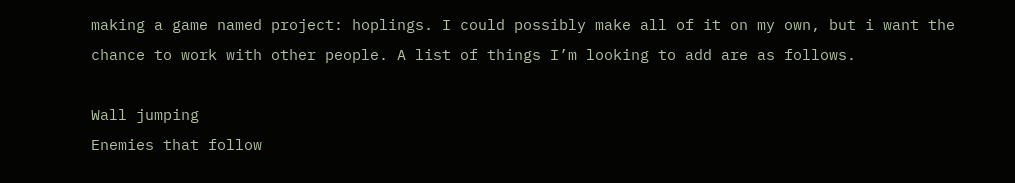making a game named project: hoplings. I could possibly make all of it on my own, but i want the chance to work with other people. A list of things I’m looking to add are as follows.

Wall jumping
Enemies that follow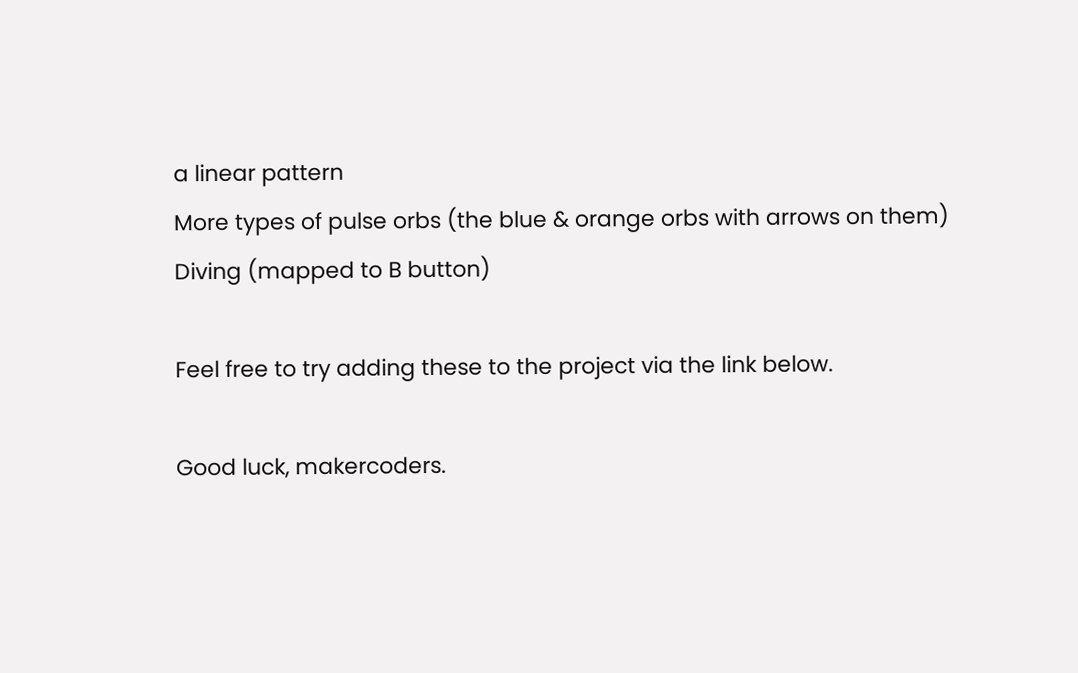a linear pattern
More types of pulse orbs (the blue & orange orbs with arrows on them)
Diving (mapped to B button)

Feel free to try adding these to the project via the link below.

Good luck, makercoders.